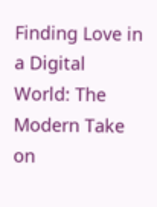Finding Love in a Digital World: The Modern Take on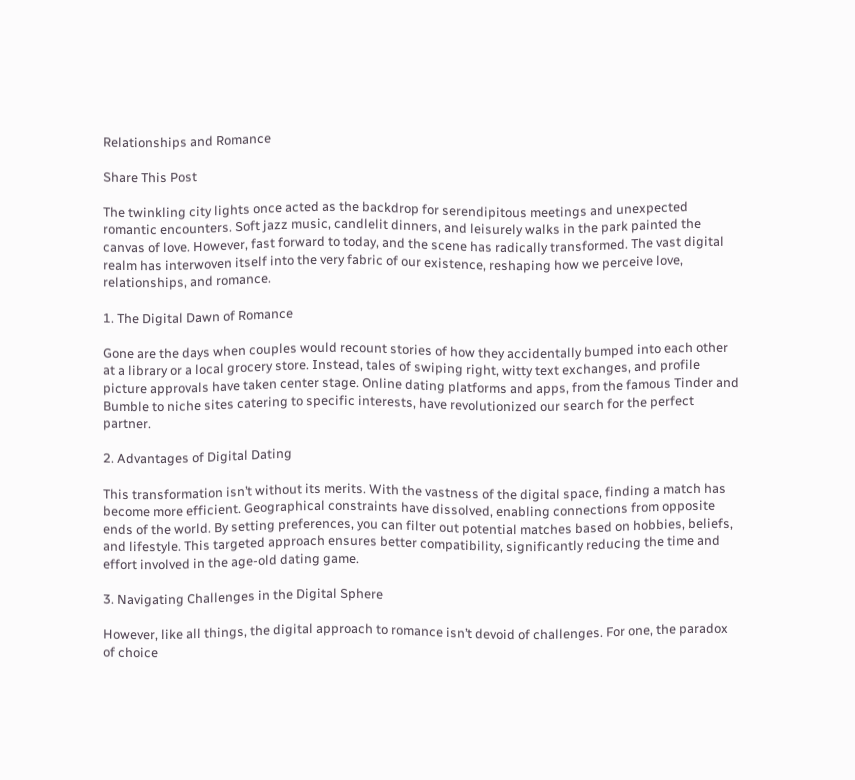Relationships and Romance

Share This Post

The twinkling city lights once acted as the backdrop for serendipitous meetings and unexpected romantic encounters. Soft jazz music, candlelit dinners, and leisurely walks in the park painted the canvas of love. However, fast forward to today, and the scene has radically transformed. The vast digital realm has interwoven itself into the very fabric of our existence, reshaping how we perceive love, relationships, and romance.

1. The Digital Dawn of Romance

Gone are the days when couples would recount stories of how they accidentally bumped into each other at a library or a local grocery store. Instead, tales of swiping right, witty text exchanges, and profile picture approvals have taken center stage. Online dating platforms and apps, from the famous Tinder and Bumble to niche sites catering to specific interests, have revolutionized our search for the perfect partner.

2. Advantages of Digital Dating

This transformation isn’t without its merits. With the vastness of the digital space, finding a match has become more efficient. Geographical constraints have dissolved, enabling connections from opposite ends of the world. By setting preferences, you can filter out potential matches based on hobbies, beliefs, and lifestyle. This targeted approach ensures better compatibility, significantly reducing the time and effort involved in the age-old dating game.

3. Navigating Challenges in the Digital Sphere

However, like all things, the digital approach to romance isn’t devoid of challenges. For one, the paradox of choice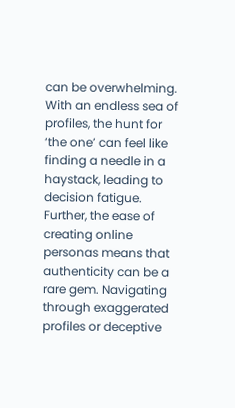can be overwhelming. With an endless sea of profiles, the hunt for ‘the one’ can feel like finding a needle in a haystack, leading to decision fatigue. Further, the ease of creating online personas means that authenticity can be a rare gem. Navigating through exaggerated profiles or deceptive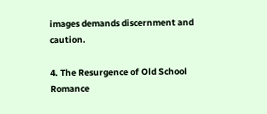images demands discernment and caution.

4. The Resurgence of Old School Romance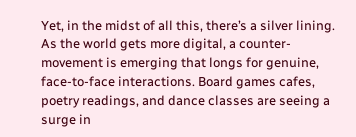Yet, in the midst of all this, there’s a silver lining. As the world gets more digital, a counter-movement is emerging that longs for genuine, face-to-face interactions. Board games cafes, poetry readings, and dance classes are seeing a surge in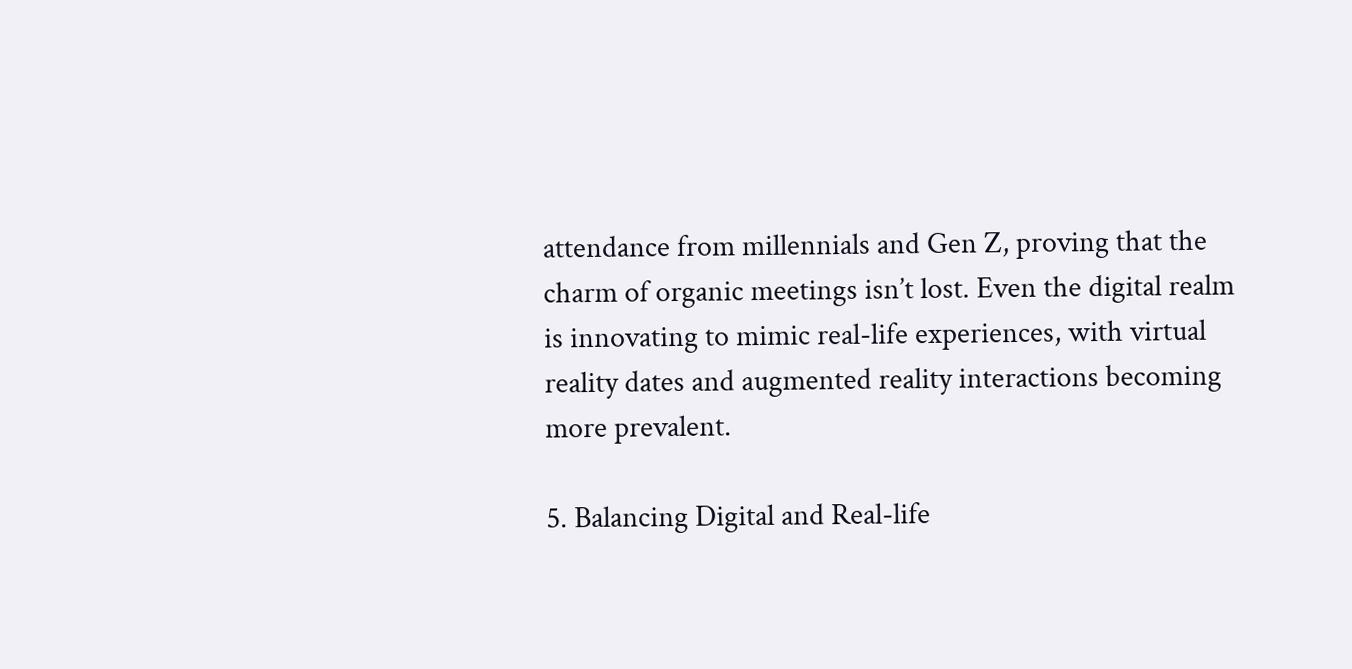attendance from millennials and Gen Z, proving that the charm of organic meetings isn’t lost. Even the digital realm is innovating to mimic real-life experiences, with virtual reality dates and augmented reality interactions becoming more prevalent.

5. Balancing Digital and Real-life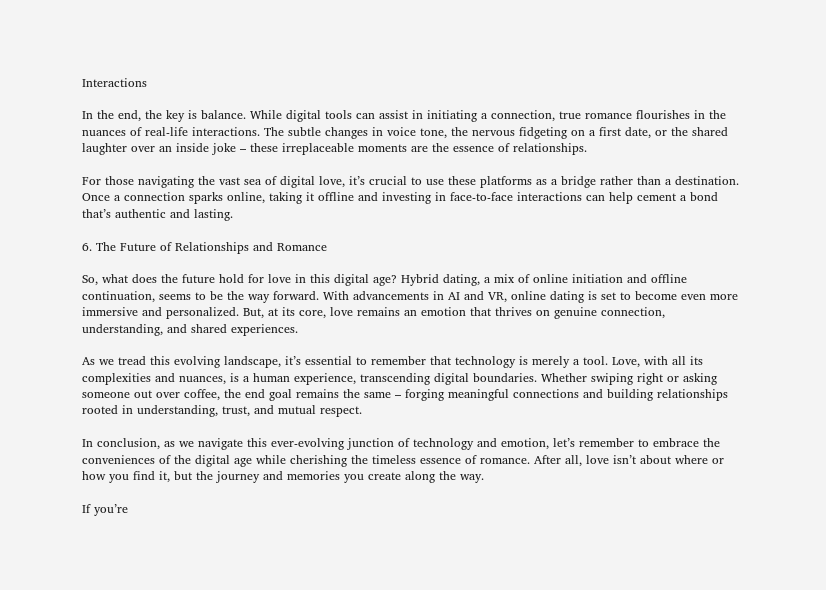Interactions

In the end, the key is balance. While digital tools can assist in initiating a connection, true romance flourishes in the nuances of real-life interactions. The subtle changes in voice tone, the nervous fidgeting on a first date, or the shared laughter over an inside joke – these irreplaceable moments are the essence of relationships.

For those navigating the vast sea of digital love, it’s crucial to use these platforms as a bridge rather than a destination. Once a connection sparks online, taking it offline and investing in face-to-face interactions can help cement a bond that’s authentic and lasting.

6. The Future of Relationships and Romance

So, what does the future hold for love in this digital age? Hybrid dating, a mix of online initiation and offline continuation, seems to be the way forward. With advancements in AI and VR, online dating is set to become even more immersive and personalized. But, at its core, love remains an emotion that thrives on genuine connection, understanding, and shared experiences.

As we tread this evolving landscape, it’s essential to remember that technology is merely a tool. Love, with all its complexities and nuances, is a human experience, transcending digital boundaries. Whether swiping right or asking someone out over coffee, the end goal remains the same – forging meaningful connections and building relationships rooted in understanding, trust, and mutual respect.

In conclusion, as we navigate this ever-evolving junction of technology and emotion, let’s remember to embrace the conveniences of the digital age while cherishing the timeless essence of romance. After all, love isn’t about where or how you find it, but the journey and memories you create along the way.

If you’re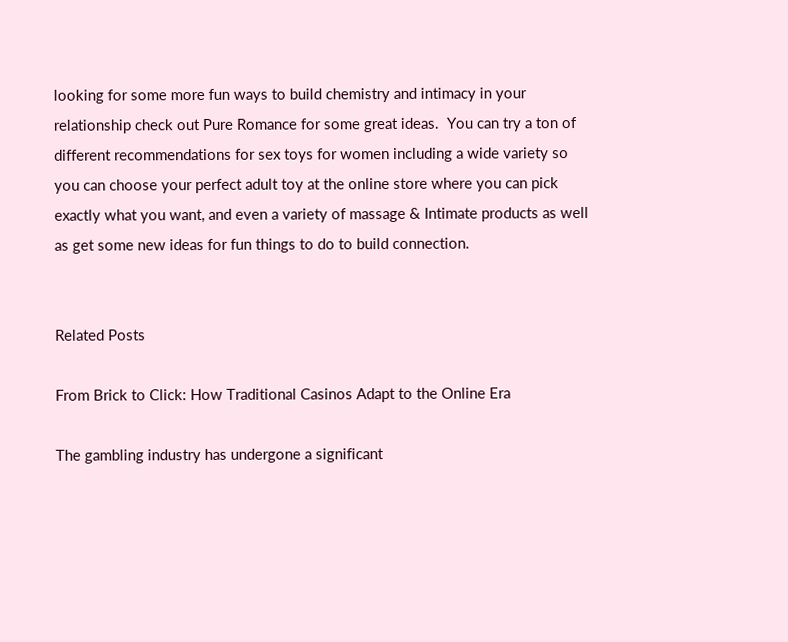looking for some more fun ways to build chemistry and intimacy in your relationship check out Pure Romance for some great ideas.  You can try a ton of different recommendations for sex toys for women including a wide variety so you can choose your perfect adult toy at the online store where you can pick exactly what you want, and even a variety of massage & Intimate products as well as get some new ideas for fun things to do to build connection.


Related Posts

From Brick to Click: How Traditional Casinos Adapt to the Online Era

The gambling industry has undergone a significant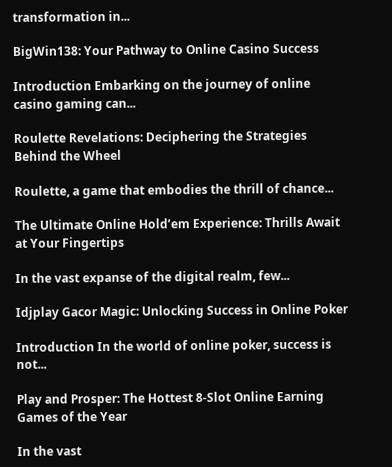transformation in...

BigWin138: Your Pathway to Online Casino Success

Introduction Embarking on the journey of online casino gaming can...

Roulette Revelations: Deciphering the Strategies Behind the Wheel

Roulette, a game that embodies the thrill of chance...

The Ultimate Online Hold’em Experience: Thrills Await at Your Fingertips

In the vast expanse of the digital realm, few...

Idjplay Gacor Magic: Unlocking Success in Online Poker

Introduction In the world of online poker, success is not...

Play and Prosper: The Hottest 8-Slot Online Earning Games of the Year

In the vast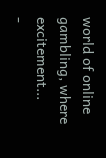world of online gambling, where excitement...
-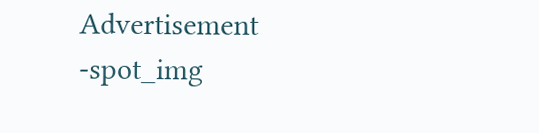Advertisement -spot_img